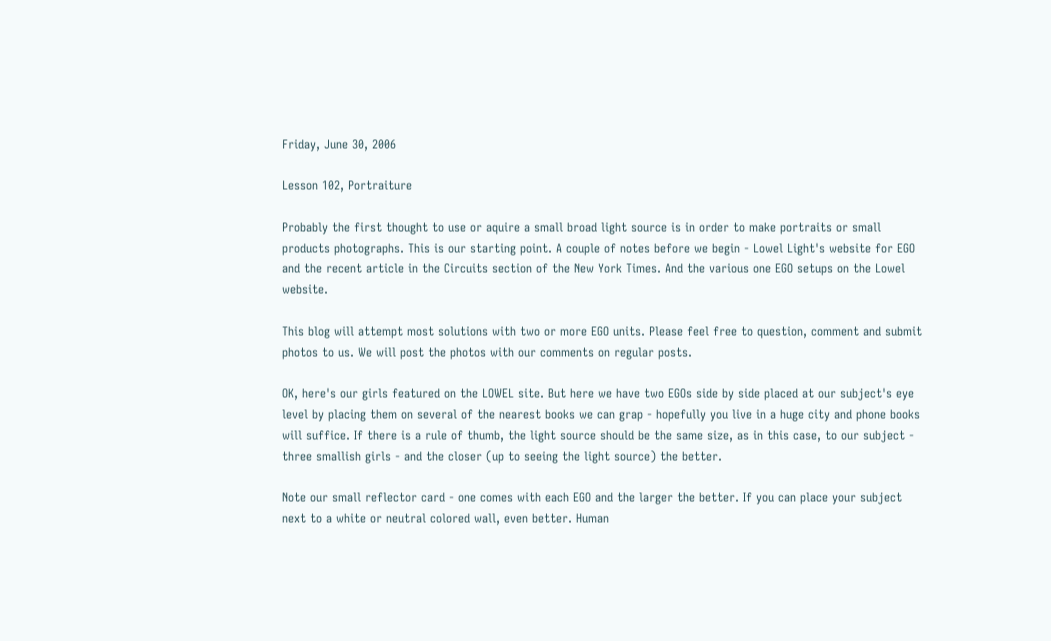Friday, June 30, 2006

Lesson 102, Portraiture

Probably the first thought to use or aquire a small broad light source is in order to make portraits or small products photographs. This is our starting point. A couple of notes before we begin - Lowel Light's website for EGO and the recent article in the Circuits section of the New York Times. And the various one EGO setups on the Lowel website.

This blog will attempt most solutions with two or more EGO units. Please feel free to question, comment and submit photos to us. We will post the photos with our comments on regular posts.

OK, here's our girls featured on the LOWEL site. But here we have two EGOs side by side placed at our subject's eye level by placing them on several of the nearest books we can grap - hopefully you live in a huge city and phone books will suffice. If there is a rule of thumb, the light source should be the same size, as in this case, to our subject - three smallish girls - and the closer (up to seeing the light source) the better.

Note our small reflector card - one comes with each EGO and the larger the better. If you can place your subject next to a white or neutral colored wall, even better. Human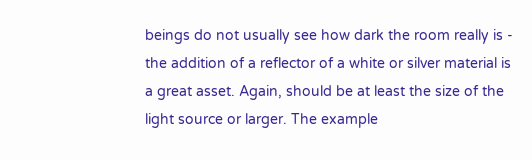beings do not usually see how dark the room really is - the addition of a reflector of a white or silver material is a great asset. Again, should be at least the size of the light source or larger. The example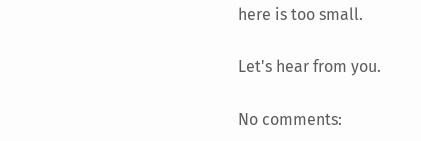here is too small.

Let's hear from you.

No comments: